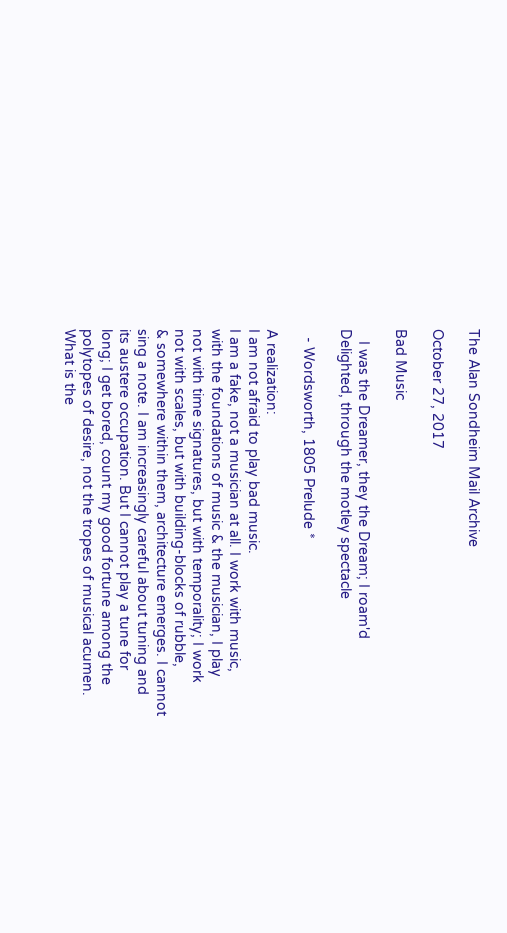The Alan Sondheim Mail Archive

October 27, 2017

Bad Music

   I was the Dreamer, they the Dream; I roam'd
Delighted, through the motley spectacle

  - Wordsworth, 1805 Prelude *

A realization:
I am not afraid to play bad music.
I am a fake, not a musician at all. I work with music,
with the foundations of music & the musician, I play
not with time signatures, but with temporality; I work
not with scales, but with building-blocks of rubble,
& somewhere within them, architecture emerges. I cannot
sing a note. I am increasingly careful about tuning and
its austere occupation. But I cannot play a tune for
long; I get bored, count my good fortune among the
polytopes of desire, not the tropes of musical acumen.
What is the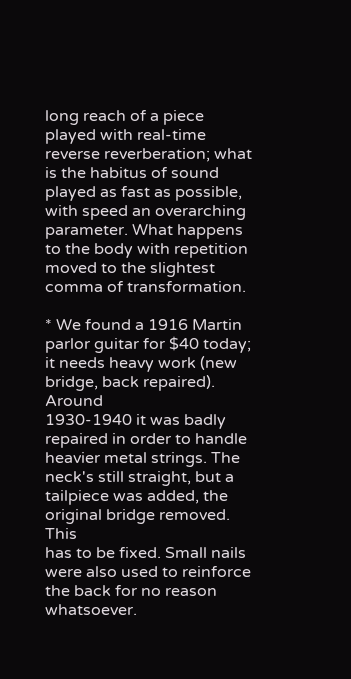long reach of a piece played with real-time
reverse reverberation; what is the habitus of sound
played as fast as possible, with speed an overarching
parameter. What happens to the body with repetition
moved to the slightest comma of transformation.

* We found a 1916 Martin parlor guitar for $40 today;
it needs heavy work (new bridge, back repaired). Around
1930-1940 it was badly repaired in order to handle
heavier metal strings. The neck's still straight, but a
tailpiece was added, the original bridge removed. This
has to be fixed. Small nails were also used to reinforce
the back for no reason whatsoever.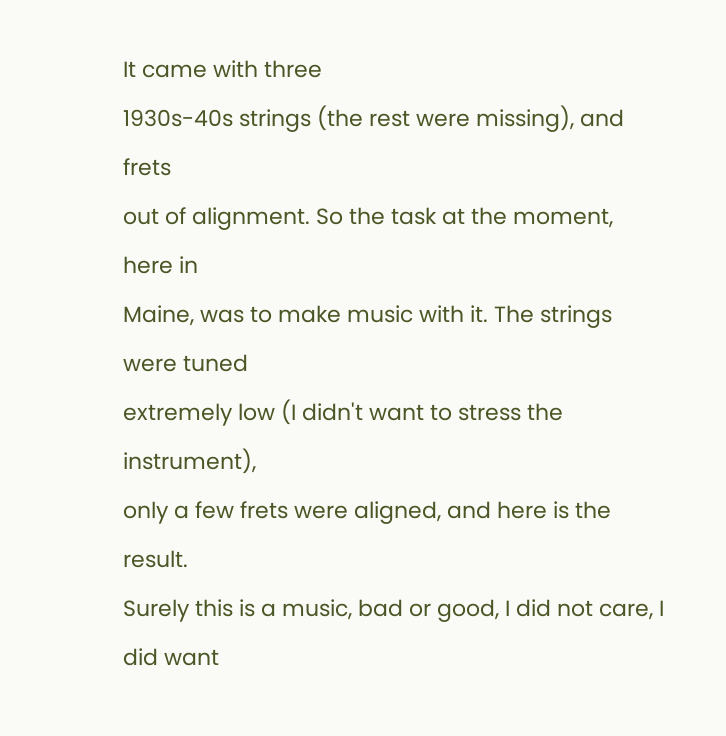It came with three
1930s-40s strings (the rest were missing), and frets
out of alignment. So the task at the moment, here in
Maine, was to make music with it. The strings were tuned
extremely low (I didn't want to stress the instrument),
only a few frets were aligned, and here is the result.
Surely this is a music, bad or good, I did not care, I
did want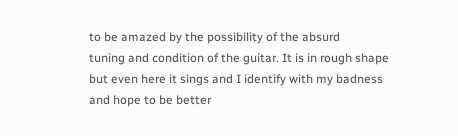to be amazed by the possibility of the absurd
tuning and condition of the guitar. It is in rough shape
but even here it sings and I identify with my badness
and hope to be better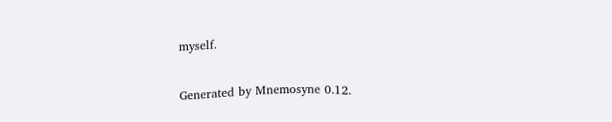myself.

Generated by Mnemosyne 0.12.